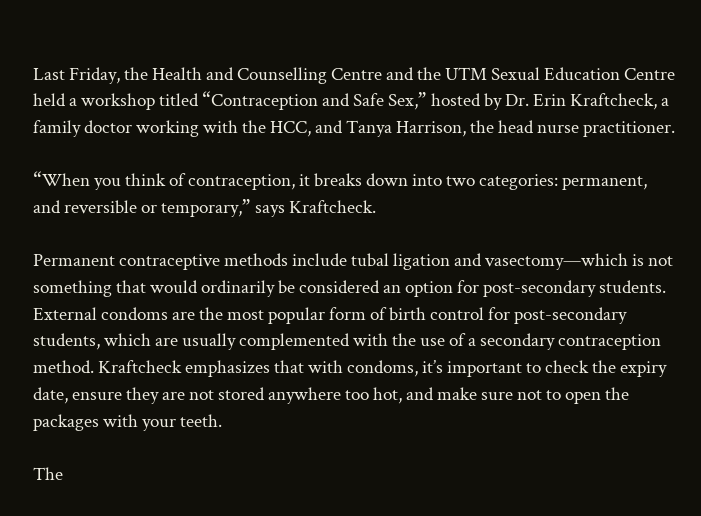Last Friday, the Health and Counselling Centre and the UTM Sexual Education Centre held a workshop titled “Contraception and Safe Sex,” hosted by Dr. Erin Kraftcheck, a family doctor working with the HCC, and Tanya Harrison, the head nurse practitioner.

“When you think of contraception, it breaks down into two categories: permanent, and reversible or temporary,” says Kraftcheck.

Permanent contraceptive methods include tubal ligation and vasectomy—which is not something that would ordinarily be considered an option for post-secondary students. External condoms are the most popular form of birth control for post-secondary students, which are usually complemented with the use of a secondary contraception method. Kraftcheck emphasizes that with condoms, it’s important to check the expiry date, ensure they are not stored anywhere too hot, and make sure not to open the packages with your teeth.

The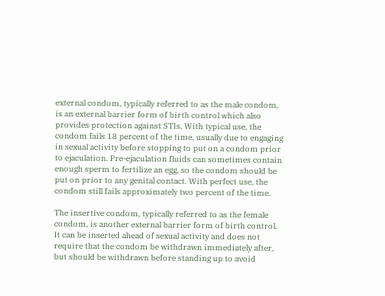external condom, typically referred to as the male condom, is an external barrier form of birth control which also provides protection against STIs. With typical use, the condom fails 18 percent of the time, usually due to engaging in sexual activity before stopping to put on a condom prior to ejaculation. Pre-ejaculation fluids can sometimes contain enough sperm to fertilize an egg, so the condom should be put on prior to any genital contact. With perfect use, the condom still fails approximately two percent of the time.

The insertive condom, typically referred to as the female condom, is another external barrier form of birth control. It can be inserted ahead of sexual activity and does not require that the condom be withdrawn immediately after, but should be withdrawn before standing up to avoid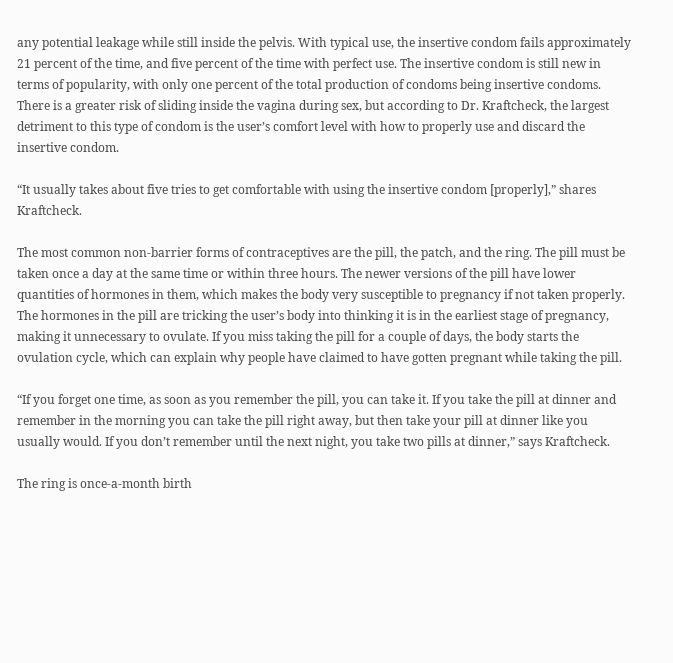any potential leakage while still inside the pelvis. With typical use, the insertive condom fails approximately 21 percent of the time, and five percent of the time with perfect use. The insertive condom is still new in terms of popularity, with only one percent of the total production of condoms being insertive condoms. There is a greater risk of sliding inside the vagina during sex, but according to Dr. Kraftcheck, the largest detriment to this type of condom is the user’s comfort level with how to properly use and discard the insertive condom.

“It usually takes about five tries to get comfortable with using the insertive condom [properly],” shares Kraftcheck.

The most common non-barrier forms of contraceptives are the pill, the patch, and the ring. The pill must be taken once a day at the same time or within three hours. The newer versions of the pill have lower quantities of hormones in them, which makes the body very susceptible to pregnancy if not taken properly. The hormones in the pill are tricking the user’s body into thinking it is in the earliest stage of pregnancy, making it unnecessary to ovulate. If you miss taking the pill for a couple of days, the body starts the ovulation cycle, which can explain why people have claimed to have gotten pregnant while taking the pill.

“If you forget one time, as soon as you remember the pill, you can take it. If you take the pill at dinner and remember in the morning you can take the pill right away, but then take your pill at dinner like you usually would. If you don’t remember until the next night, you take two pills at dinner,” says Kraftcheck.

The ring is once-a-month birth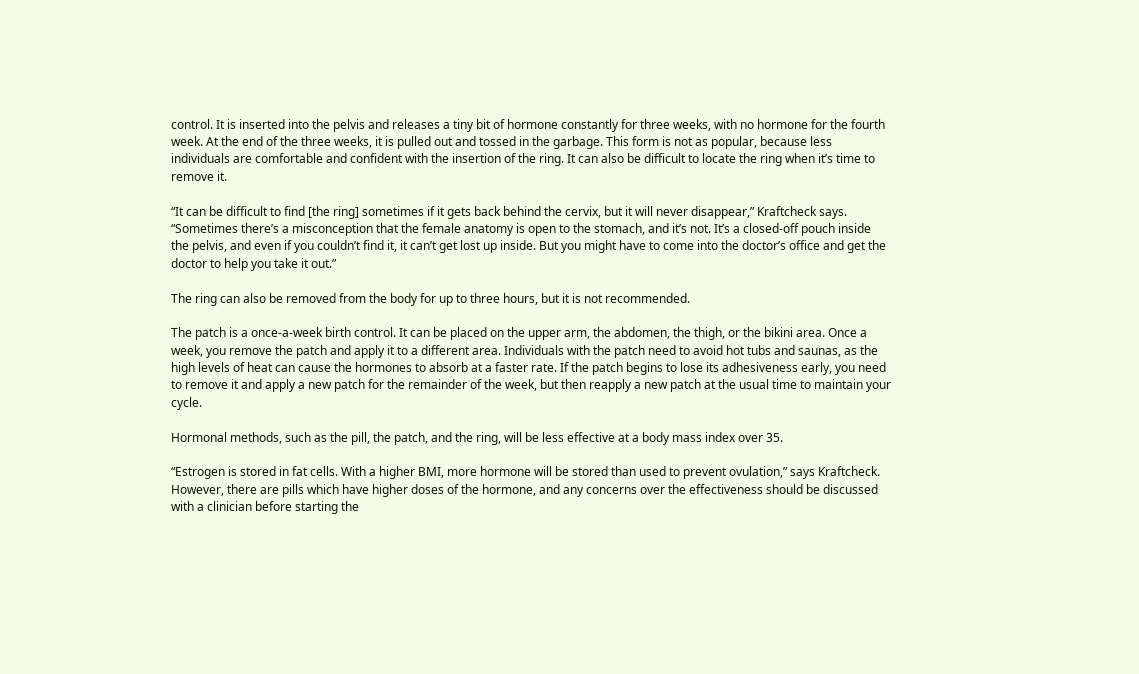control. It is inserted into the pelvis and releases a tiny bit of hormone constantly for three weeks, with no hormone for the fourth week. At the end of the three weeks, it is pulled out and tossed in the garbage. This form is not as popular, because less individuals are comfortable and confident with the insertion of the ring. It can also be difficult to locate the ring when it’s time to remove it.

“It can be difficult to find [the ring] sometimes if it gets back behind the cervix, but it will never disappear,” Kraftcheck says. “Sometimes there’s a misconception that the female anatomy is open to the stomach, and it’s not. It’s a closed-off pouch inside the pelvis, and even if you couldn’t find it, it can’t get lost up inside. But you might have to come into the doctor’s office and get the doctor to help you take it out.”

The ring can also be removed from the body for up to three hours, but it is not recommended.

The patch is a once-a-week birth control. It can be placed on the upper arm, the abdomen, the thigh, or the bikini area. Once a week, you remove the patch and apply it to a different area. Individuals with the patch need to avoid hot tubs and saunas, as the high levels of heat can cause the hormones to absorb at a faster rate. If the patch begins to lose its adhesiveness early, you need to remove it and apply a new patch for the remainder of the week, but then reapply a new patch at the usual time to maintain your cycle.

Hormonal methods, such as the pill, the patch, and the ring, will be less effective at a body mass index over 35.

“Estrogen is stored in fat cells. With a higher BMI, more hormone will be stored than used to prevent ovulation,” says Kraftcheck. However, there are pills which have higher doses of the hormone, and any concerns over the effectiveness should be discussed with a clinician before starting the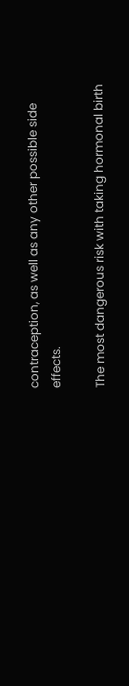contraception, as well as any other possible side effects.

The most dangerous risk with taking hormonal birth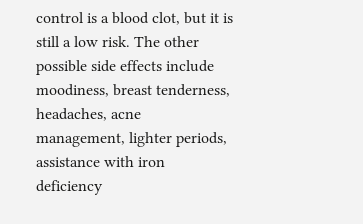control is a blood clot, but it is still a low risk. The other possible side effects include moodiness, breast tenderness, headaches, acne management, lighter periods, assistance with iron deficiency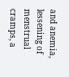and anemia, lessening of menstrual cramps, a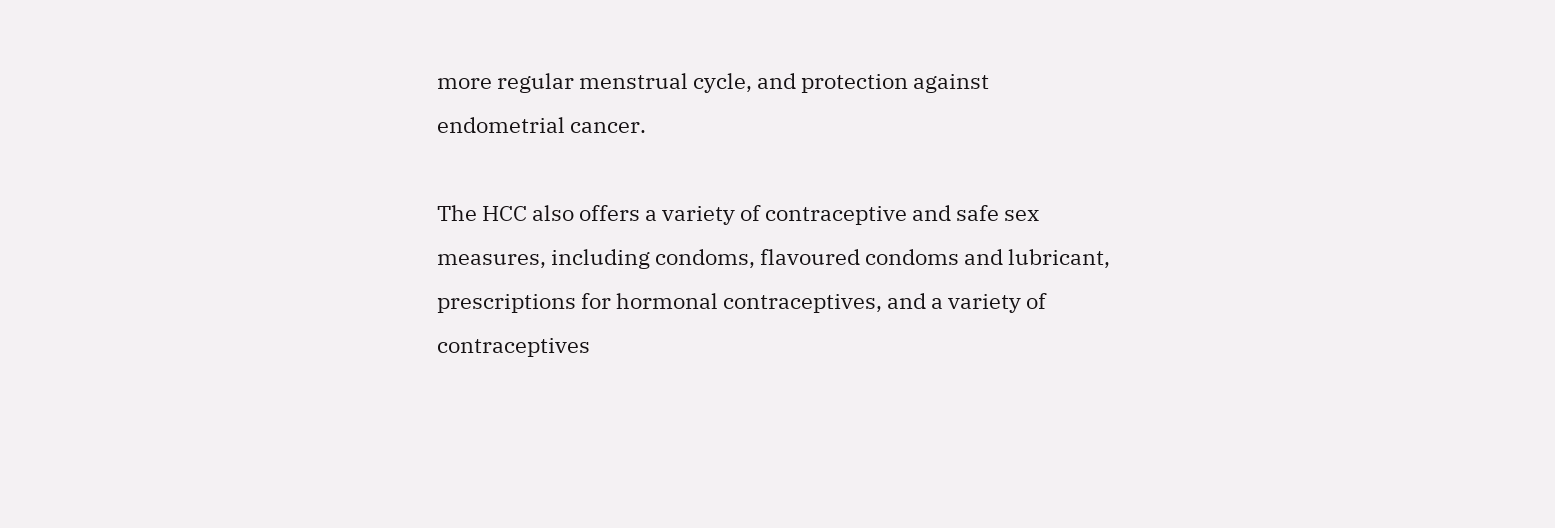more regular menstrual cycle, and protection against endometrial cancer.

The HCC also offers a variety of contraceptive and safe sex measures, including condoms, flavoured condoms and lubricant, prescriptions for hormonal contraceptives, and a variety of contraceptives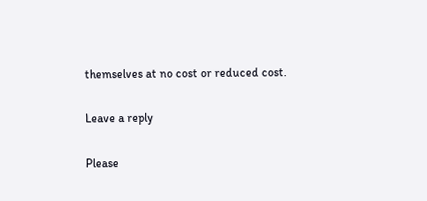themselves at no cost or reduced cost.

Leave a reply

Please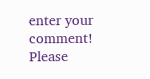enter your comment!
Please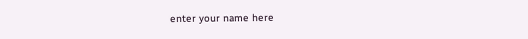enter your name here